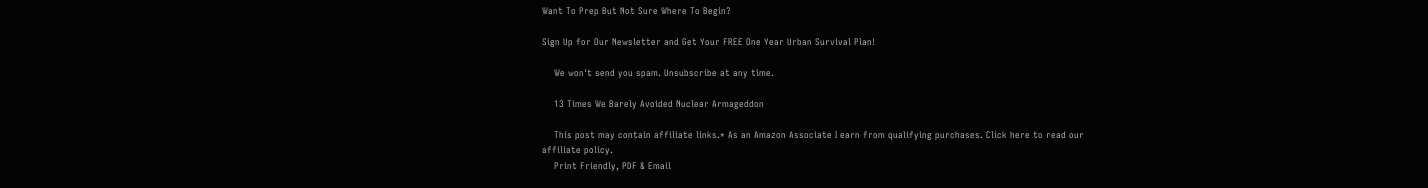Want To Prep But Not Sure Where To Begin?

Sign Up for Our Newsletter and Get Your FREE One Year Urban Survival Plan!

    We won't send you spam. Unsubscribe at any time.

    13 Times We Barely Avoided Nuclear Armageddon

    This post may contain affiliate links.* As an Amazon Associate I earn from qualifying purchases. Click here to read our affiliate policy.
    Print Friendly, PDF & Email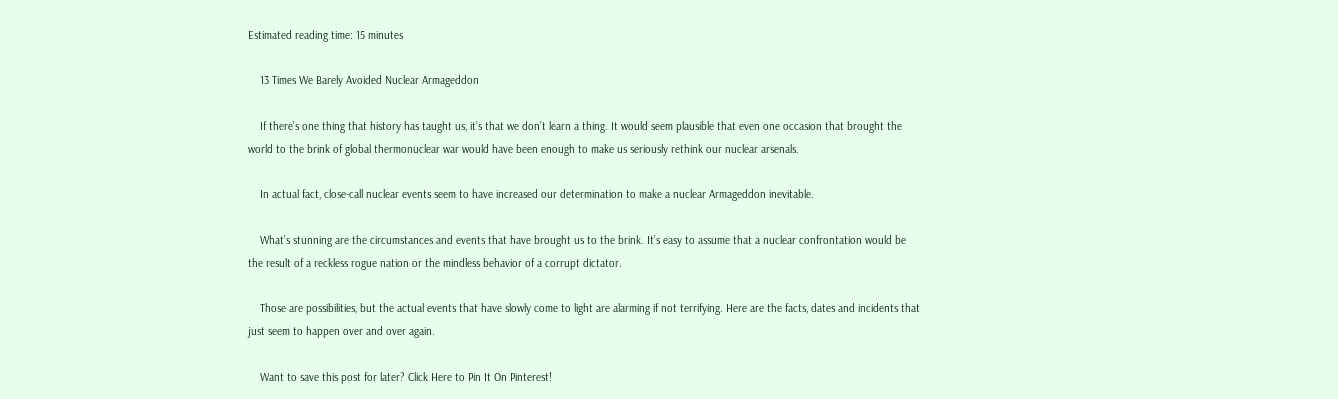Estimated reading time: 15 minutes

    13 Times We Barely Avoided Nuclear Armageddon

    If there’s one thing that history has taught us, it’s that we don’t learn a thing. It would seem plausible that even one occasion that brought the world to the brink of global thermonuclear war would have been enough to make us seriously rethink our nuclear arsenals.

    In actual fact, close-call nuclear events seem to have increased our determination to make a nuclear Armageddon inevitable.

    What’s stunning are the circumstances and events that have brought us to the brink. It’s easy to assume that a nuclear confrontation would be the result of a reckless rogue nation or the mindless behavior of a corrupt dictator.

    Those are possibilities, but the actual events that have slowly come to light are alarming if not terrifying. Here are the facts, dates and incidents that just seem to happen over and over again.

    Want to save this post for later? Click Here to Pin It On Pinterest!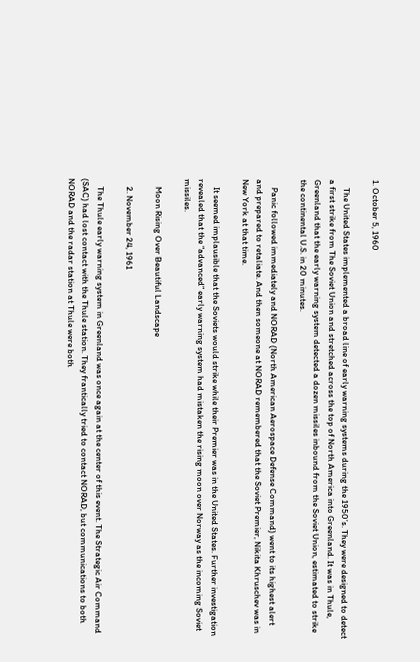1. October 5, 1960

    The United States implemented a broad line of early warning systems during the 1950’s. They were designed to detect a first strike from The Soviet Union and stretched across the top of North America into Greenland. It was in Thule, Greenland that the early warning system detected a dozen missiles inbound from the Soviet Union, estimated to strike the continental U.S. in 20 minutes.

    Panic followed immediately and NORAD (North American Aerospace Defense Command) went to its highest alert and prepared to retaliate. And then someone at NORAD remembered that the Soviet Premier, Nikita Khruschev was in New York at that time.

    It seemed implausible that the Soviets would strike while their Premier was in the United States. Further investigation revealed that the “advanced” early warning system had mistaken the rising moon over Norway as the incoming Soviet missiles.

    Moon Rising Over Beautiful Landscape

    2. November 24, 1961

    The Thule early warning system in Greenland was once again at the center of this event. The Strategic Air Command (SAC) had lost contact with the Thule station. They frantically tried to contact NORAD, but communications to both NORAD and the radar station at Thule were both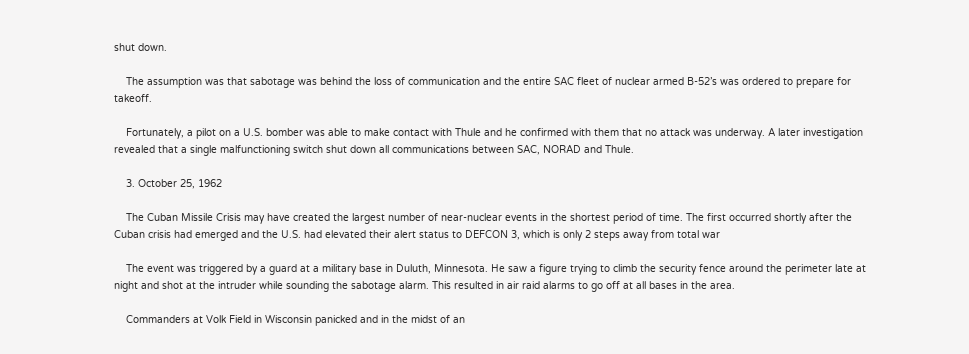shut down.

    The assumption was that sabotage was behind the loss of communication and the entire SAC fleet of nuclear armed B-52’s was ordered to prepare for takeoff.

    Fortunately, a pilot on a U.S. bomber was able to make contact with Thule and he confirmed with them that no attack was underway. A later investigation revealed that a single malfunctioning switch shut down all communications between SAC, NORAD and Thule.

    3. October 25, 1962

    The Cuban Missile Crisis may have created the largest number of near-nuclear events in the shortest period of time. The first occurred shortly after the Cuban crisis had emerged and the U.S. had elevated their alert status to DEFCON 3, which is only 2 steps away from total war

    The event was triggered by a guard at a military base in Duluth, Minnesota. He saw a figure trying to climb the security fence around the perimeter late at night and shot at the intruder while sounding the sabotage alarm. This resulted in air raid alarms to go off at all bases in the area.

    Commanders at Volk Field in Wisconsin panicked and in the midst of an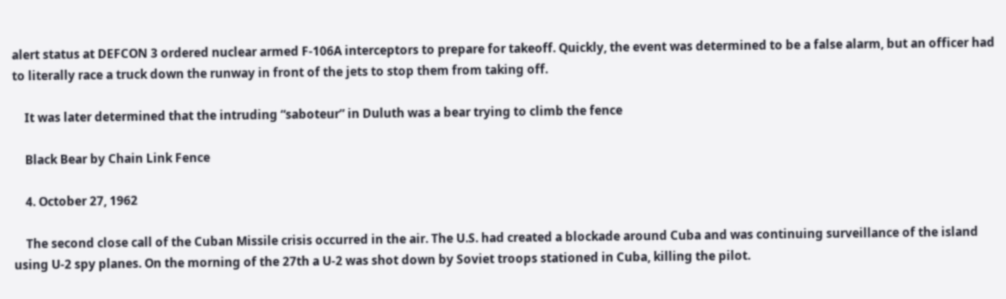alert status at DEFCON 3 ordered nuclear armed F-106A interceptors to prepare for takeoff. Quickly, the event was determined to be a false alarm, but an officer had to literally race a truck down the runway in front of the jets to stop them from taking off.

    It was later determined that the intruding “saboteur” in Duluth was a bear trying to climb the fence

    Black Bear by Chain Link Fence

    4. October 27, 1962

    The second close call of the Cuban Missile crisis occurred in the air. The U.S. had created a blockade around Cuba and was continuing surveillance of the island using U-2 spy planes. On the morning of the 27th a U-2 was shot down by Soviet troops stationed in Cuba, killing the pilot.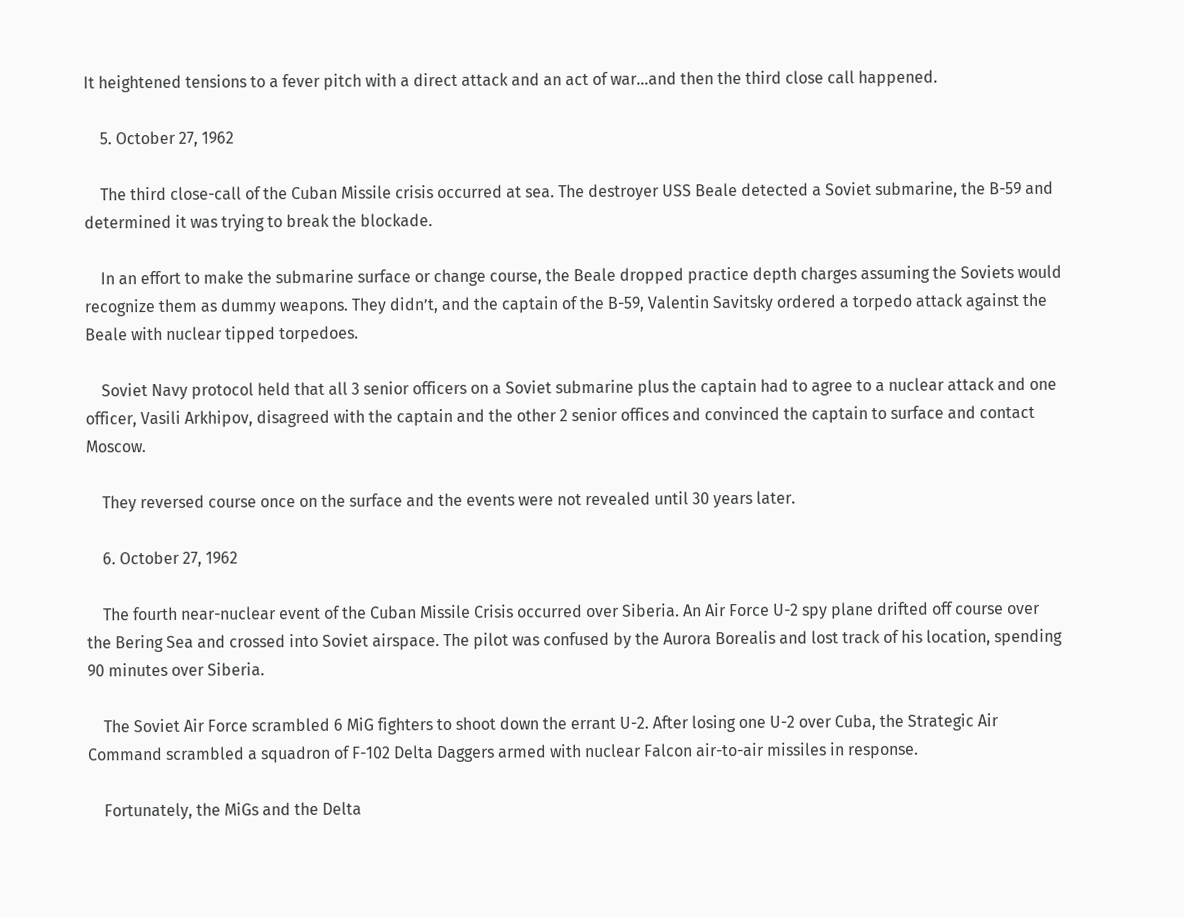It heightened tensions to a fever pitch with a direct attack and an act of war…and then the third close call happened.

    5. October 27, 1962

    The third close-call of the Cuban Missile crisis occurred at sea. The destroyer USS Beale detected a Soviet submarine, the B-59 and determined it was trying to break the blockade.

    In an effort to make the submarine surface or change course, the Beale dropped practice depth charges assuming the Soviets would recognize them as dummy weapons. They didn’t, and the captain of the B-59, Valentin Savitsky ordered a torpedo attack against the Beale with nuclear tipped torpedoes.

    Soviet Navy protocol held that all 3 senior officers on a Soviet submarine plus the captain had to agree to a nuclear attack and one officer, Vasili Arkhipov, disagreed with the captain and the other 2 senior offices and convinced the captain to surface and contact Moscow.

    They reversed course once on the surface and the events were not revealed until 30 years later.

    6. October 27, 1962

    The fourth near-nuclear event of the Cuban Missile Crisis occurred over Siberia. An Air Force U-2 spy plane drifted off course over the Bering Sea and crossed into Soviet airspace. The pilot was confused by the Aurora Borealis and lost track of his location, spending 90 minutes over Siberia.

    The Soviet Air Force scrambled 6 MiG fighters to shoot down the errant U-2. After losing one U-2 over Cuba, the Strategic Air Command scrambled a squadron of F-102 Delta Daggers armed with nuclear Falcon air-to-air missiles in response.

    Fortunately, the MiGs and the Delta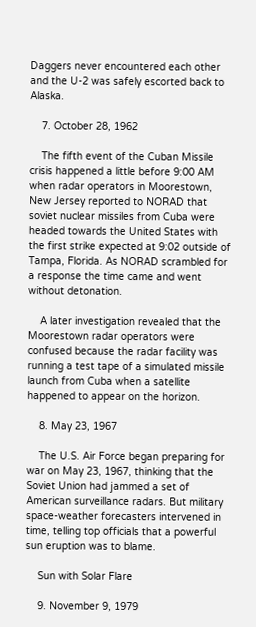Daggers never encountered each other and the U-2 was safely escorted back to Alaska.

    7. October 28, 1962

    The fifth event of the Cuban Missile crisis happened a little before 9:00 AM when radar operators in Moorestown, New Jersey reported to NORAD that soviet nuclear missiles from Cuba were headed towards the United States with the first strike expected at 9:02 outside of Tampa, Florida. As NORAD scrambled for a response the time came and went without detonation.

    A later investigation revealed that the Moorestown radar operators were confused because the radar facility was running a test tape of a simulated missile launch from Cuba when a satellite happened to appear on the horizon.

    8. May 23, 1967

    The U.S. Air Force began preparing for war on May 23, 1967, thinking that the Soviet Union had jammed a set of American surveillance radars. But military space-weather forecasters intervened in time, telling top officials that a powerful sun eruption was to blame.

    Sun with Solar Flare

    9. November 9, 1979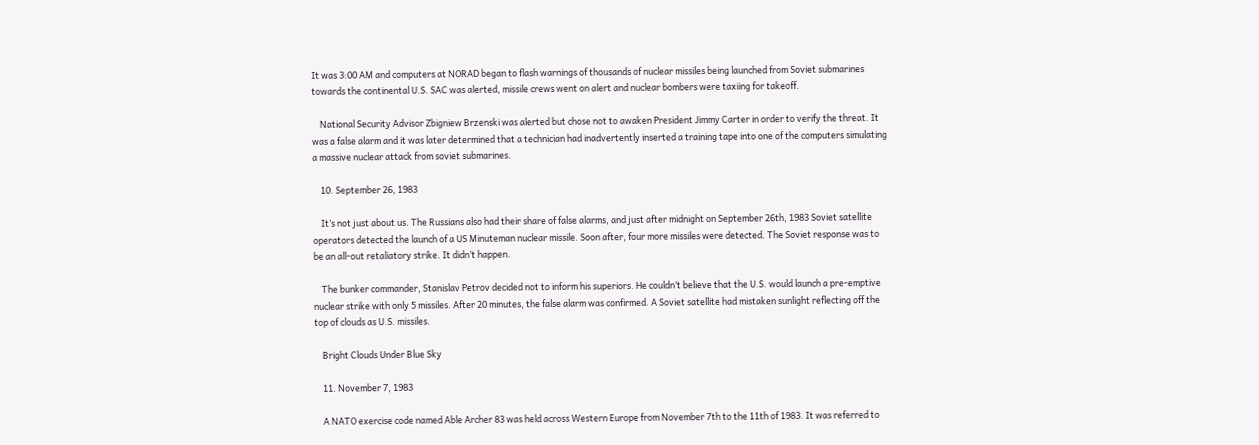It was 3:00 AM and computers at NORAD began to flash warnings of thousands of nuclear missiles being launched from Soviet submarines towards the continental U.S. SAC was alerted, missile crews went on alert and nuclear bombers were taxiing for takeoff.

    National Security Advisor Zbigniew Brzenski was alerted but chose not to awaken President Jimmy Carter in order to verify the threat. It was a false alarm and it was later determined that a technician had inadvertently inserted a training tape into one of the computers simulating a massive nuclear attack from soviet submarines.

    10. September 26, 1983

    It’s not just about us. The Russians also had their share of false alarms, and just after midnight on September 26th, 1983 Soviet satellite operators detected the launch of a US Minuteman nuclear missile. Soon after, four more missiles were detected. The Soviet response was to be an all-out retaliatory strike. It didn’t happen.

    The bunker commander, Stanislav Petrov decided not to inform his superiors. He couldn’t believe that the U.S. would launch a pre-emptive nuclear strike with only 5 missiles. After 20 minutes, the false alarm was confirmed. A Soviet satellite had mistaken sunlight reflecting off the top of clouds as U.S. missiles.

    Bright Clouds Under Blue Sky

    11. November 7, 1983

    A NATO exercise code named Able Archer 83 was held across Western Europe from November 7th to the 11th of 1983. It was referred to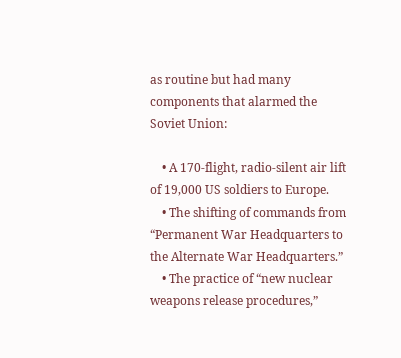as routine but had many components that alarmed the Soviet Union:

    • A 170-flight, radio-silent air lift of 19,000 US soldiers to Europe.
    • The shifting of commands from “Permanent War Headquarters to the Alternate War Headquarters.”
    • The practice of “new nuclear weapons release procedures,”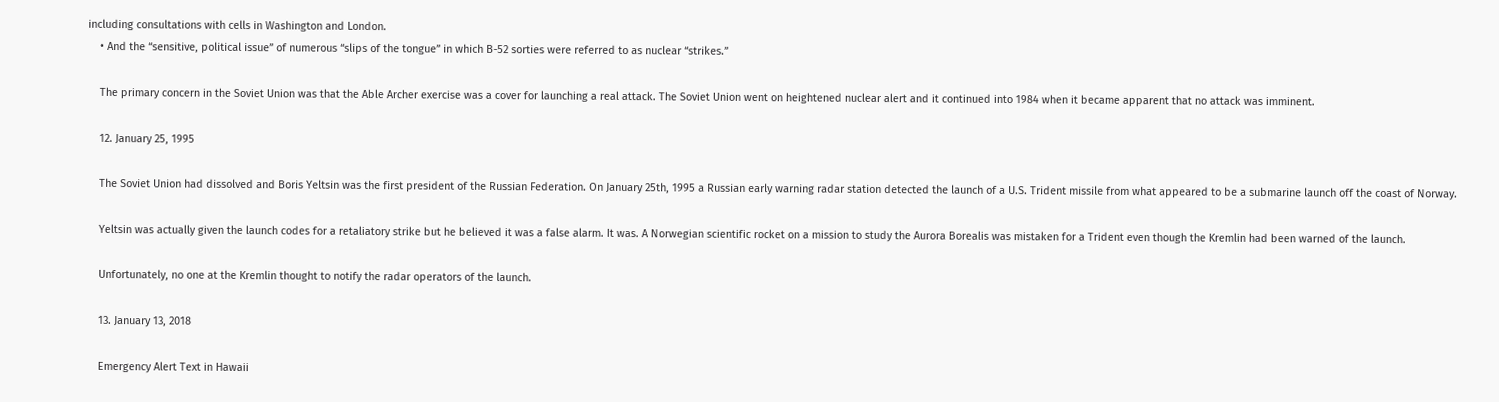including consultations with cells in Washington and London.
    • And the “sensitive, political issue” of numerous “slips of the tongue” in which B-52 sorties were referred to as nuclear “strikes.”

    The primary concern in the Soviet Union was that the Able Archer exercise was a cover for launching a real attack. The Soviet Union went on heightened nuclear alert and it continued into 1984 when it became apparent that no attack was imminent.

    12. January 25, 1995

    The Soviet Union had dissolved and Boris Yeltsin was the first president of the Russian Federation. On January 25th, 1995 a Russian early warning radar station detected the launch of a U.S. Trident missile from what appeared to be a submarine launch off the coast of Norway.

    Yeltsin was actually given the launch codes for a retaliatory strike but he believed it was a false alarm. It was. A Norwegian scientific rocket on a mission to study the Aurora Borealis was mistaken for a Trident even though the Kremlin had been warned of the launch.

    Unfortunately, no one at the Kremlin thought to notify the radar operators of the launch.

    13. January 13, 2018

    Emergency Alert Text in Hawaii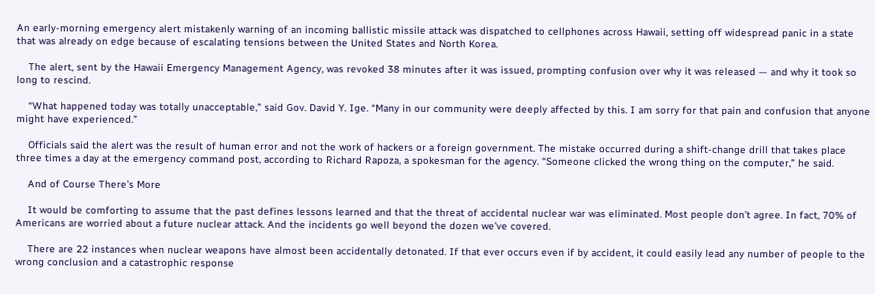An early-morning emergency alert mistakenly warning of an incoming ballistic missile attack was dispatched to cellphones across Hawaii, setting off widespread panic in a state that was already on edge because of escalating tensions between the United States and North Korea.

    The alert, sent by the Hawaii Emergency Management Agency, was revoked 38 minutes after it was issued, prompting confusion over why it was released — and why it took so long to rescind.

    “What happened today was totally unacceptable,” said Gov. David Y. Ige. “Many in our community were deeply affected by this. I am sorry for that pain and confusion that anyone might have experienced.”

    Officials said the alert was the result of human error and not the work of hackers or a foreign government. The mistake occurred during a shift-change drill that takes place three times a day at the emergency command post, according to Richard Rapoza, a spokesman for the agency. “Someone clicked the wrong thing on the computer,” he said.

    And of Course There’s More

    It would be comforting to assume that the past defines lessons learned and that the threat of accidental nuclear war was eliminated. Most people don’t agree. In fact, 70% of Americans are worried about a future nuclear attack. And the incidents go well beyond the dozen we’ve covered.

    There are 22 instances when nuclear weapons have almost been accidentally detonated. If that ever occurs even if by accident, it could easily lead any number of people to the wrong conclusion and a catastrophic response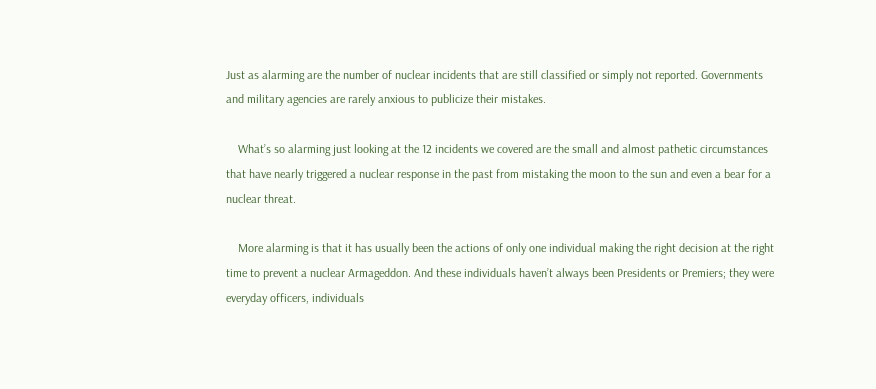Just as alarming are the number of nuclear incidents that are still classified or simply not reported. Governments and military agencies are rarely anxious to publicize their mistakes.

    What’s so alarming just looking at the 12 incidents we covered are the small and almost pathetic circumstances that have nearly triggered a nuclear response in the past from mistaking the moon to the sun and even a bear for a nuclear threat.

    More alarming is that it has usually been the actions of only one individual making the right decision at the right time to prevent a nuclear Armageddon. And these individuals haven’t always been Presidents or Premiers; they were everyday officers, individuals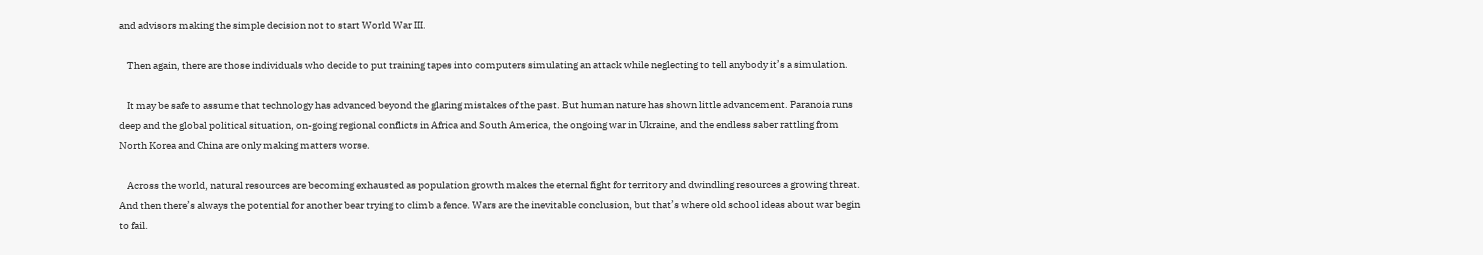and advisors making the simple decision not to start World War III.

    Then again, there are those individuals who decide to put training tapes into computers simulating an attack while neglecting to tell anybody it’s a simulation.

    It may be safe to assume that technology has advanced beyond the glaring mistakes of the past. But human nature has shown little advancement. Paranoia runs deep and the global political situation, on-going regional conflicts in Africa and South America, the ongoing war in Ukraine, and the endless saber rattling from North Korea and China are only making matters worse.

    Across the world, natural resources are becoming exhausted as population growth makes the eternal fight for territory and dwindling resources a growing threat. And then there’s always the potential for another bear trying to climb a fence. Wars are the inevitable conclusion, but that’s where old school ideas about war begin to fail.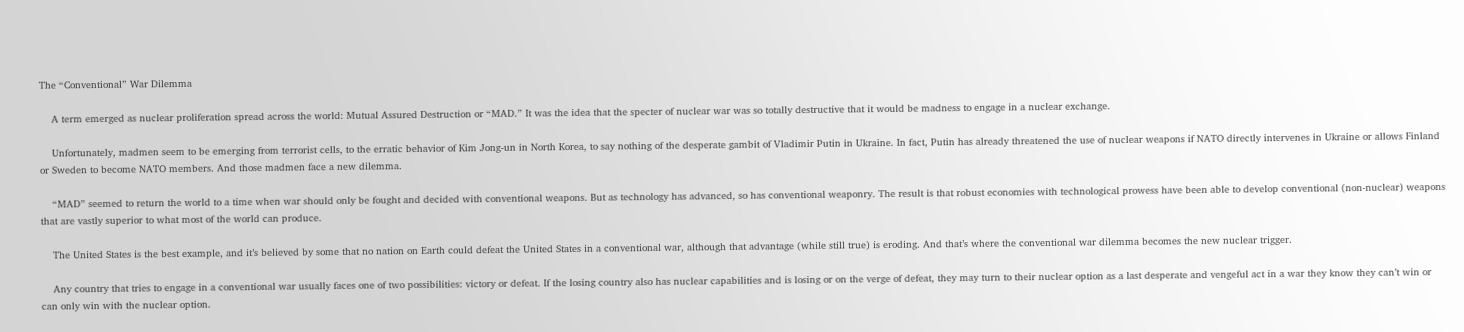The “Conventional” War Dilemma

    A term emerged as nuclear proliferation spread across the world: Mutual Assured Destruction or “MAD.” It was the idea that the specter of nuclear war was so totally destructive that it would be madness to engage in a nuclear exchange.

    Unfortunately, madmen seem to be emerging from terrorist cells, to the erratic behavior of Kim Jong-un in North Korea, to say nothing of the desperate gambit of Vladimir Putin in Ukraine. In fact, Putin has already threatened the use of nuclear weapons if NATO directly intervenes in Ukraine or allows Finland or Sweden to become NATO members. And those madmen face a new dilemma.

    “MAD” seemed to return the world to a time when war should only be fought and decided with conventional weapons. But as technology has advanced, so has conventional weaponry. The result is that robust economies with technological prowess have been able to develop conventional (non-nuclear) weapons that are vastly superior to what most of the world can produce.

    The United States is the best example, and it’s believed by some that no nation on Earth could defeat the United States in a conventional war, although that advantage (while still true) is eroding. And that’s where the conventional war dilemma becomes the new nuclear trigger.

    Any country that tries to engage in a conventional war usually faces one of two possibilities: victory or defeat. If the losing country also has nuclear capabilities and is losing or on the verge of defeat, they may turn to their nuclear option as a last desperate and vengeful act in a war they know they can’t win or can only win with the nuclear option.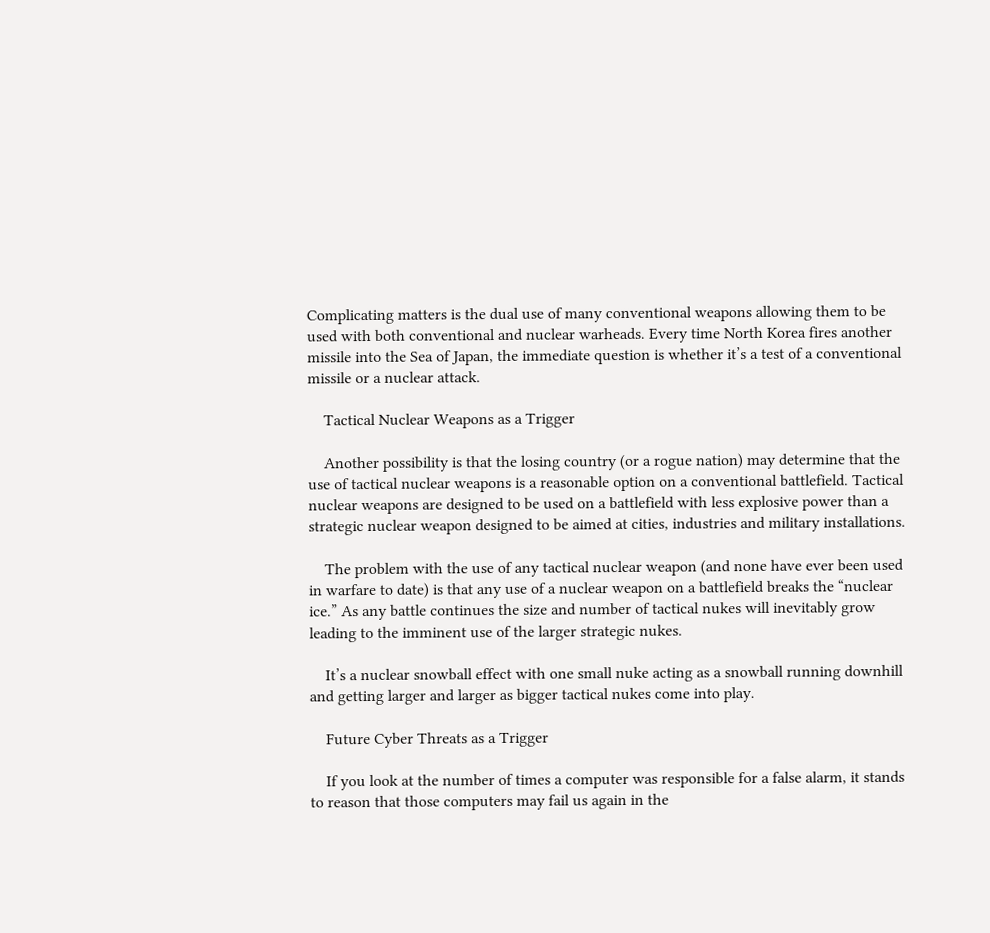Complicating matters is the dual use of many conventional weapons allowing them to be used with both conventional and nuclear warheads. Every time North Korea fires another missile into the Sea of Japan, the immediate question is whether it’s a test of a conventional missile or a nuclear attack.

    Tactical Nuclear Weapons as a Trigger

    Another possibility is that the losing country (or a rogue nation) may determine that the use of tactical nuclear weapons is a reasonable option on a conventional battlefield. Tactical nuclear weapons are designed to be used on a battlefield with less explosive power than a strategic nuclear weapon designed to be aimed at cities, industries and military installations.

    The problem with the use of any tactical nuclear weapon (and none have ever been used in warfare to date) is that any use of a nuclear weapon on a battlefield breaks the “nuclear ice.” As any battle continues the size and number of tactical nukes will inevitably grow leading to the imminent use of the larger strategic nukes.

    It’s a nuclear snowball effect with one small nuke acting as a snowball running downhill and getting larger and larger as bigger tactical nukes come into play.

    Future Cyber Threats as a Trigger

    If you look at the number of times a computer was responsible for a false alarm, it stands to reason that those computers may fail us again in the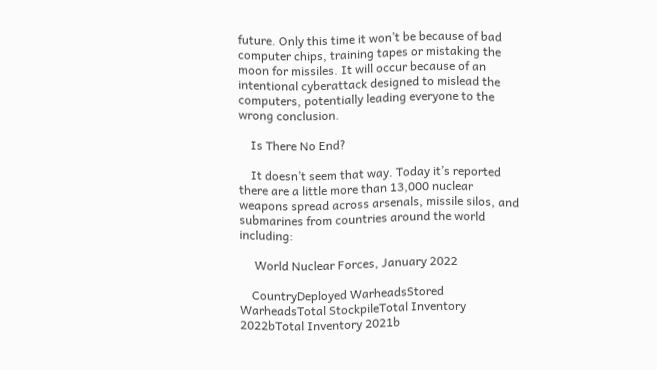future. Only this time it won’t be because of bad computer chips, training tapes or mistaking the moon for missiles. It will occur because of an intentional cyberattack designed to mislead the computers, potentially leading everyone to the wrong conclusion.

    Is There No End?

    It doesn’t seem that way. Today it’s reported there are a little more than 13,000 nuclear weapons spread across arsenals, missile silos, and submarines from countries around the world including:

     World Nuclear Forces, January 2022

    CountryDeployed WarheadsStored WarheadsTotal StockpileTotal Inventory 2022bTotal Inventory 2021b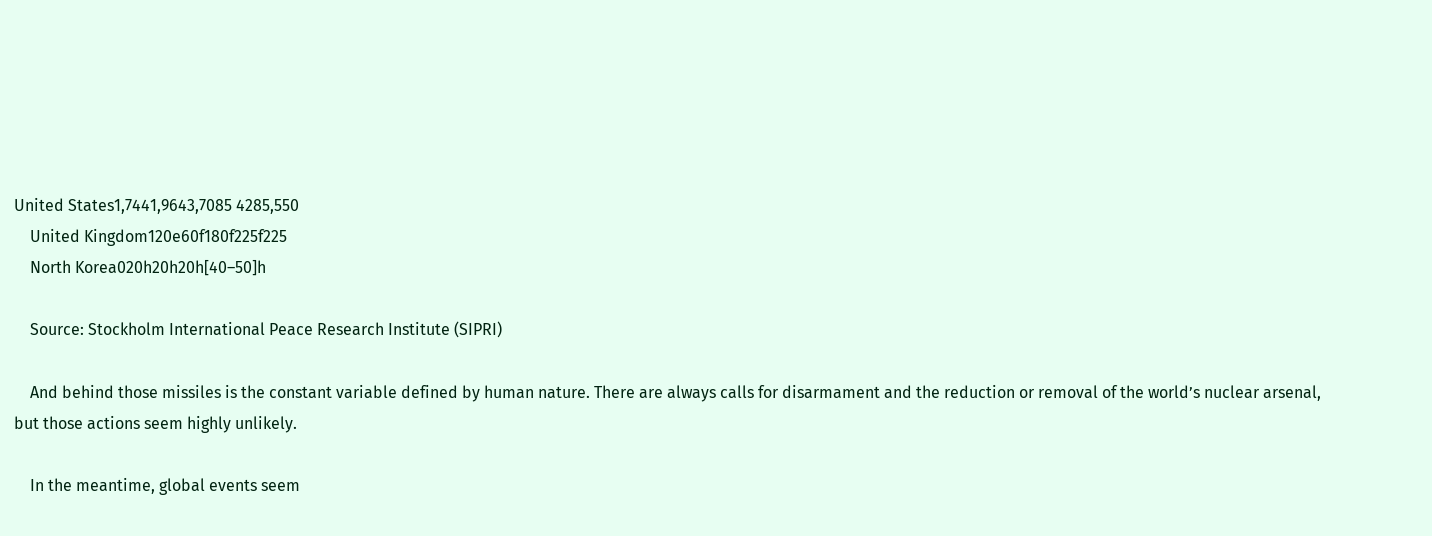United States1,7441,9643,7085 4285,550
    United Kingdom120e60f180f225f225
    North Korea020h20h20h[40–50]h

    Source: Stockholm International Peace Research Institute (SIPRI)

    And behind those missiles is the constant variable defined by human nature. There are always calls for disarmament and the reduction or removal of the world’s nuclear arsenal, but those actions seem highly unlikely.

    In the meantime, global events seem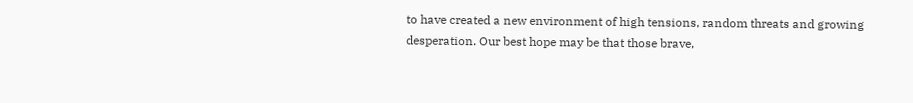to have created a new environment of high tensions, random threats and growing desperation. Our best hope may be that those brave,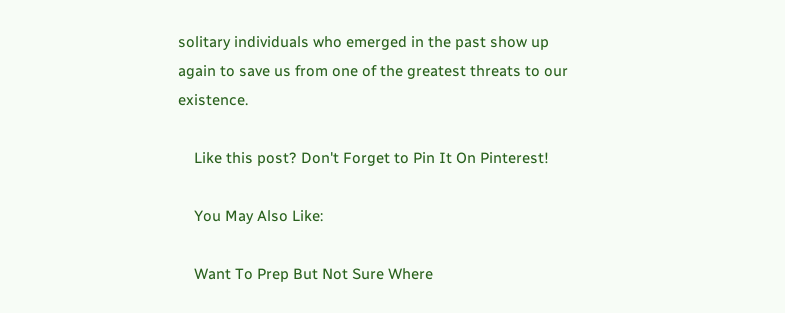solitary individuals who emerged in the past show up again to save us from one of the greatest threats to our existence.

    Like this post? Don't Forget to Pin It On Pinterest!

    You May Also Like:

    Want To Prep But Not Sure Where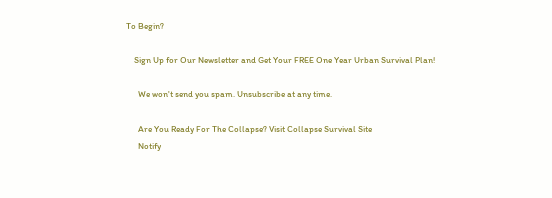To Begin?

    Sign Up for Our Newsletter and Get Your FREE One Year Urban Survival Plan!

      We won't send you spam. Unsubscribe at any time.

      Are You Ready For The Collapse? Visit Collapse Survival Site
      Notify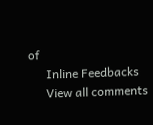of
      Inline Feedbacks
      View all comments